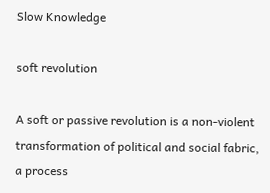Slow Knowledge

soft revolution

A soft or passive revolution is a non-violent transformation of political and social fabric, a process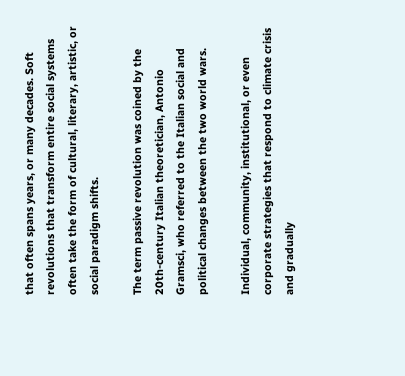that often spans years, or many decades. Soft revolutions that transform entire social systems often take the form of cultural, literary, artistic, or social paradigm shifts.

The term passive revolution was coined by the 20th-century Italian theoretician, Antonio Gramsci, who referred to the Italian social and political changes between the two world wars.

Individual, community, institutional, or even corporate strategies that respond to climate crisis and gradually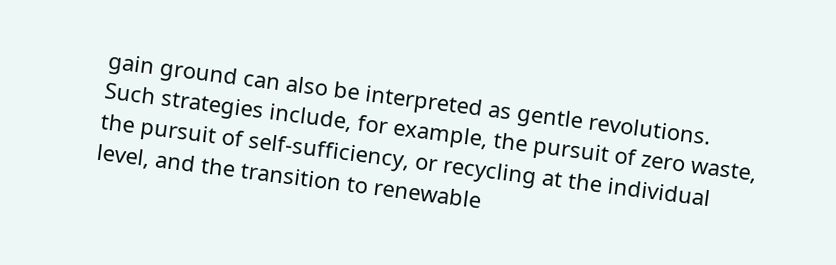gain ground can also be interpreted as gentle revolutions. Such strategies include, for example, the pursuit of zero waste, the pursuit of self-sufficiency, or recycling at the individual level, and the transition to renewable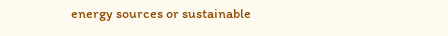energy sources or sustainable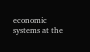economic systems at the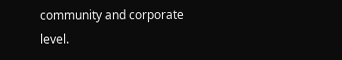community and corporate level.